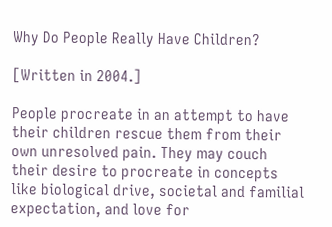Why Do People Really Have Children?

[Written in 2004.]

People procreate in an attempt to have their children rescue them from their own unresolved pain. They may couch their desire to procreate in concepts like biological drive, societal and familial expectation, and love for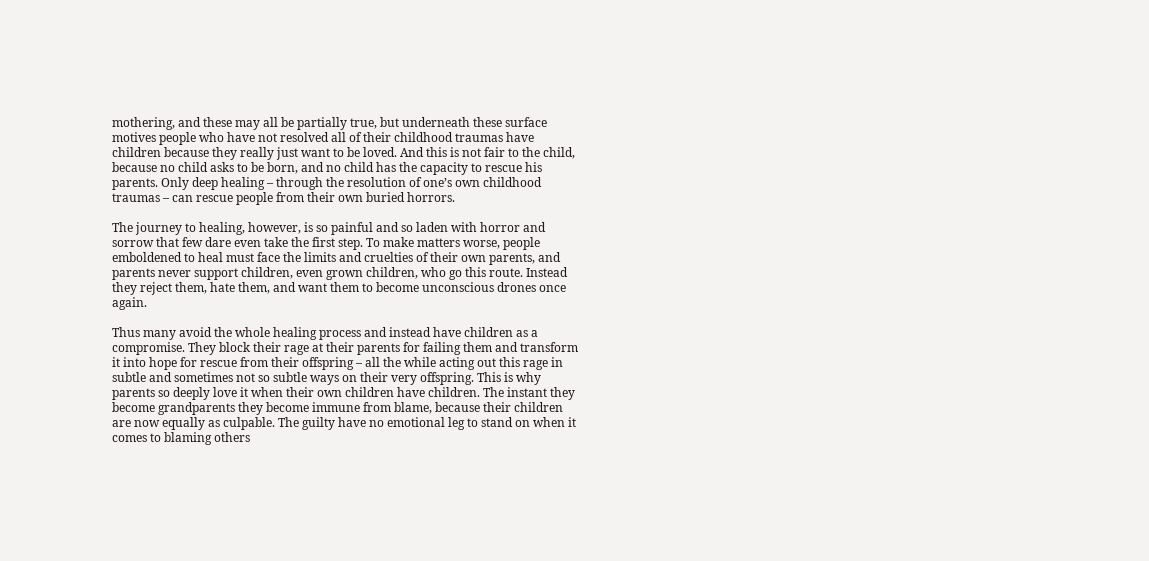mothering, and these may all be partially true, but underneath these surface motives people who have not resolved all of their childhood traumas have children because they really just want to be loved. And this is not fair to the child, because no child asks to be born, and no child has the capacity to rescue his parents. Only deep healing – through the resolution of one’s own childhood traumas – can rescue people from their own buried horrors.

The journey to healing, however, is so painful and so laden with horror and sorrow that few dare even take the first step. To make matters worse, people emboldened to heal must face the limits and cruelties of their own parents, and parents never support children, even grown children, who go this route. Instead they reject them, hate them, and want them to become unconscious drones once again.

Thus many avoid the whole healing process and instead have children as a compromise. They block their rage at their parents for failing them and transform it into hope for rescue from their offspring – all the while acting out this rage in subtle and sometimes not so subtle ways on their very offspring. This is why parents so deeply love it when their own children have children. The instant they become grandparents they become immune from blame, because their children are now equally as culpable. The guilty have no emotional leg to stand on when it comes to blaming others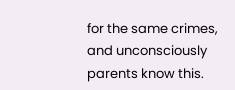for the same crimes, and unconsciously parents know this.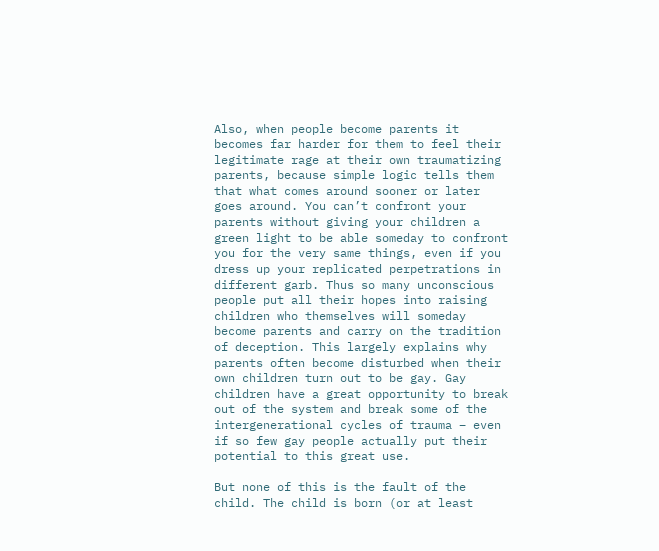Also, when people become parents it becomes far harder for them to feel their legitimate rage at their own traumatizing parents, because simple logic tells them that what comes around sooner or later goes around. You can’t confront your parents without giving your children a green light to be able someday to confront you for the very same things, even if you dress up your replicated perpetrations in different garb. Thus so many unconscious people put all their hopes into raising children who themselves will someday become parents and carry on the tradition of deception. This largely explains why parents often become disturbed when their own children turn out to be gay. Gay children have a great opportunity to break out of the system and break some of the intergenerational cycles of trauma – even if so few gay people actually put their potential to this great use.

But none of this is the fault of the child. The child is born (or at least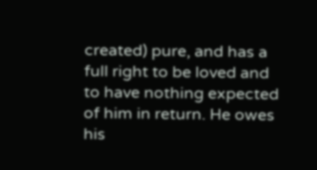created) pure, and has a full right to be loved and to have nothing expected of him in return. He owes his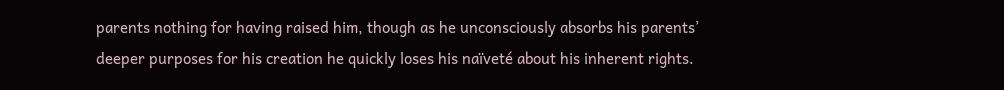parents nothing for having raised him, though as he unconsciously absorbs his parents’ deeper purposes for his creation he quickly loses his naïveté about his inherent rights.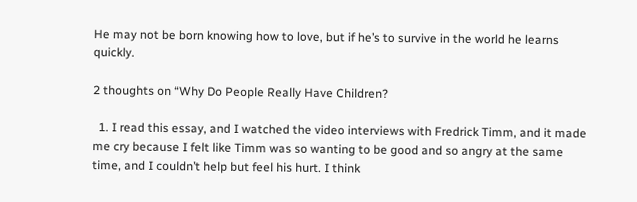He may not be born knowing how to love, but if he’s to survive in the world he learns quickly.

2 thoughts on “Why Do People Really Have Children?

  1. I read this essay, and I watched the video interviews with Fredrick Timm, and it made me cry because I felt like Timm was so wanting to be good and so angry at the same time, and I couldn’t help but feel his hurt. I think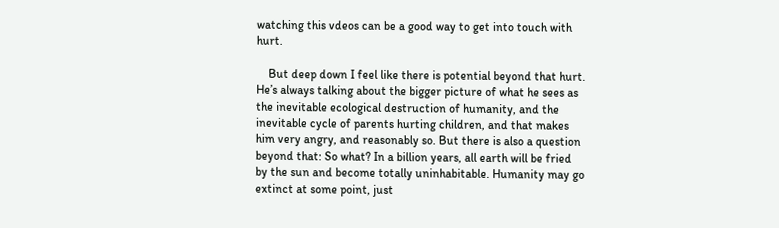watching this vdeos can be a good way to get into touch with hurt.

    But deep down I feel like there is potential beyond that hurt. He’s always talking about the bigger picture of what he sees as the inevitable ecological destruction of humanity, and the inevitable cycle of parents hurting children, and that makes him very angry, and reasonably so. But there is also a question beyond that: So what? In a billion years, all earth will be fried by the sun and become totally uninhabitable. Humanity may go extinct at some point, just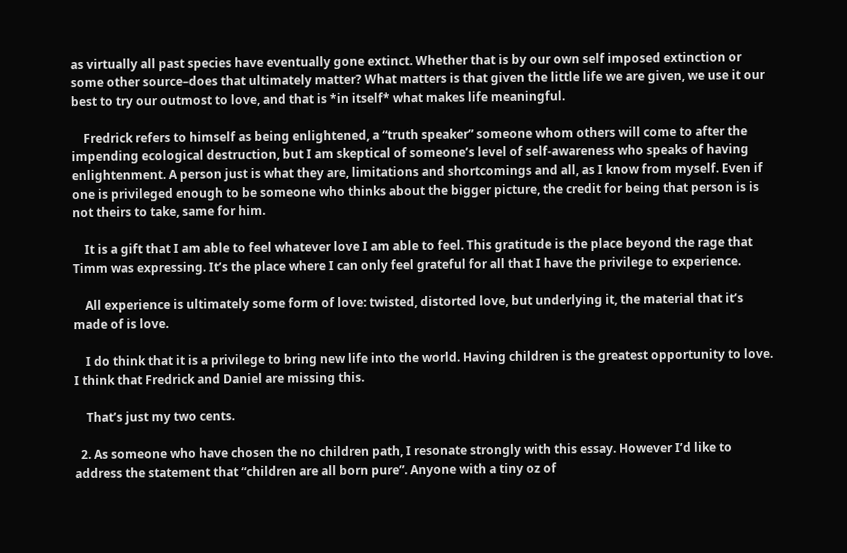as virtually all past species have eventually gone extinct. Whether that is by our own self imposed extinction or some other source–does that ultimately matter? What matters is that given the little life we are given, we use it our best to try our outmost to love, and that is *in itself* what makes life meaningful.

    Fredrick refers to himself as being enlightened, a “truth speaker” someone whom others will come to after the impending ecological destruction, but I am skeptical of someone’s level of self-awareness who speaks of having enlightenment. A person just is what they are, limitations and shortcomings and all, as I know from myself. Even if one is privileged enough to be someone who thinks about the bigger picture, the credit for being that person is is not theirs to take, same for him.

    It is a gift that I am able to feel whatever love I am able to feel. This gratitude is the place beyond the rage that Timm was expressing. It’s the place where I can only feel grateful for all that I have the privilege to experience.

    All experience is ultimately some form of love: twisted, distorted love, but underlying it, the material that it’s made of is love.

    I do think that it is a privilege to bring new life into the world. Having children is the greatest opportunity to love. I think that Fredrick and Daniel are missing this.

    That’s just my two cents.

  2. As someone who have chosen the no children path, I resonate strongly with this essay. However I’d like to address the statement that “children are all born pure”. Anyone with a tiny oz of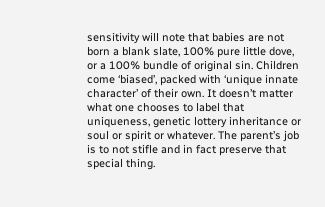sensitivity will note that babies are not born a blank slate, 100% pure little dove, or a 100% bundle of original sin. Children come ‘biased’, packed with ‘unique innate character’ of their own. It doesn’t matter what one chooses to label that uniqueness, genetic lottery inheritance or soul or spirit or whatever. The parent’s job is to not stifle and in fact preserve that special thing.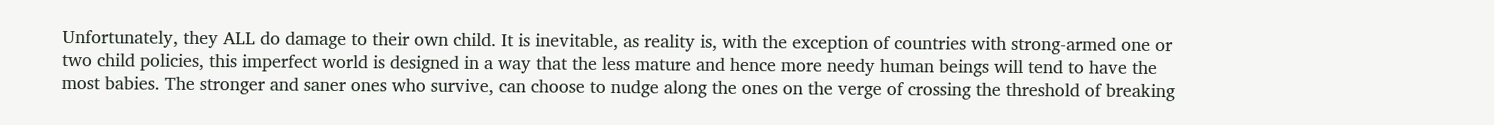Unfortunately, they ALL do damage to their own child. It is inevitable, as reality is, with the exception of countries with strong-armed one or two child policies, this imperfect world is designed in a way that the less mature and hence more needy human beings will tend to have the most babies. The stronger and saner ones who survive, can choose to nudge along the ones on the verge of crossing the threshold of breaking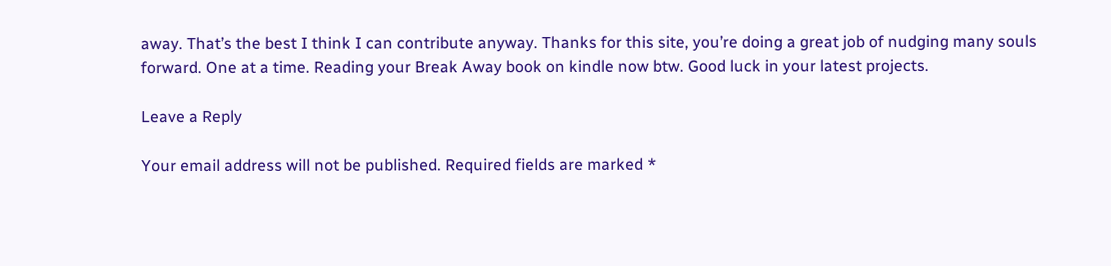away. That’s the best I think I can contribute anyway. Thanks for this site, you’re doing a great job of nudging many souls forward. One at a time. Reading your Break Away book on kindle now btw. Good luck in your latest projects.

Leave a Reply

Your email address will not be published. Required fields are marked *